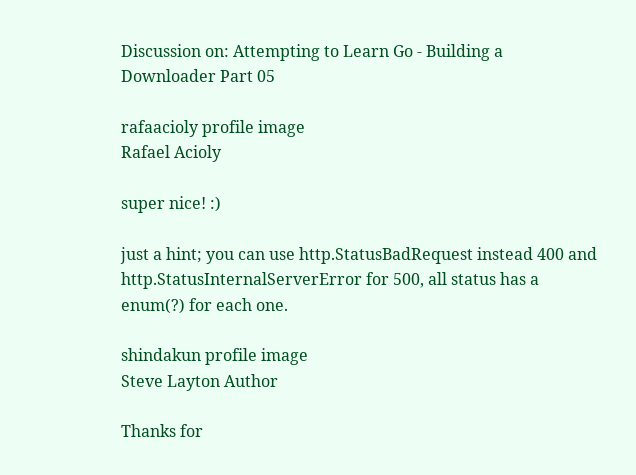Discussion on: Attempting to Learn Go - Building a Downloader Part 05

rafaacioly profile image
Rafael Acioly

super nice! :)

just a hint; you can use http.StatusBadRequest instead 400 and http.StatusInternalServerError for 500, all status has a enum(?) for each one.

shindakun profile image
Steve Layton Author

Thanks for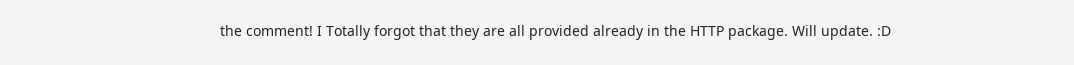the comment! I Totally forgot that they are all provided already in the HTTP package. Will update. :D